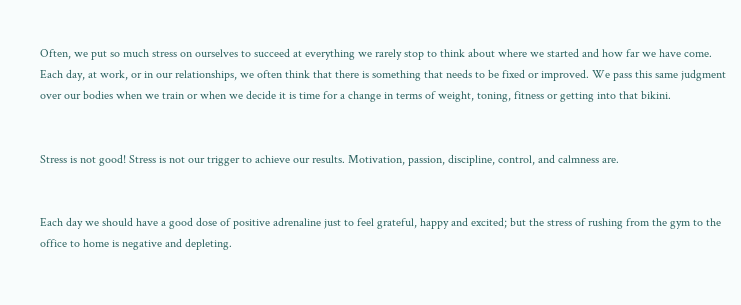Often, we put so much stress on ourselves to succeed at everything we rarely stop to think about where we started and how far we have come. Each day, at work, or in our relationships, we often think that there is something that needs to be fixed or improved. We pass this same judgment over our bodies when we train or when we decide it is time for a change in terms of weight, toning, fitness or getting into that bikini.


Stress is not good! Stress is not our trigger to achieve our results. Motivation, passion, discipline, control, and calmness are.


Each day we should have a good dose of positive adrenaline just to feel grateful, happy and excited; but the stress of rushing from the gym to the office to home is negative and depleting.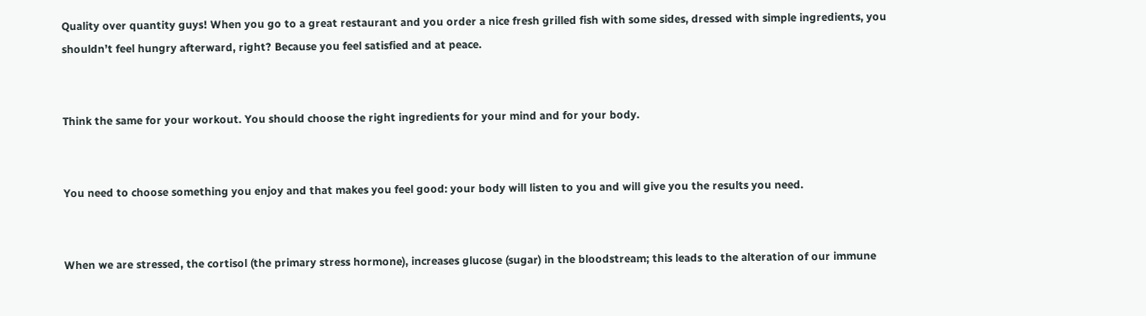Quality over quantity guys! When you go to a great restaurant and you order a nice fresh grilled fish with some sides, dressed with simple ingredients, you shouldn’t feel hungry afterward, right? Because you feel satisfied and at peace.


Think the same for your workout. You should choose the right ingredients for your mind and for your body.


You need to choose something you enjoy and that makes you feel good: your body will listen to you and will give you the results you need.


When we are stressed, the cortisol (the primary stress hormone), increases glucose (sugar) in the bloodstream; this leads to the alteration of our immune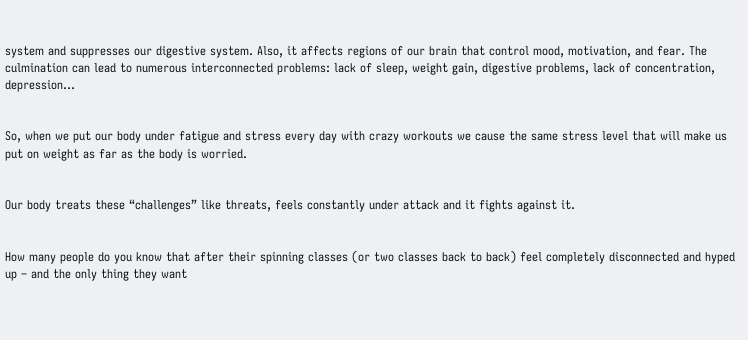system and suppresses our digestive system. Also, it affects regions of our brain that control mood, motivation, and fear. The culmination can lead to numerous interconnected problems: lack of sleep, weight gain, digestive problems, lack of concentration, depression…


So, when we put our body under fatigue and stress every day with crazy workouts we cause the same stress level that will make us put on weight as far as the body is worried.


Our body treats these “challenges” like threats, feels constantly under attack and it fights against it.


How many people do you know that after their spinning classes (or two classes back to back) feel completely disconnected and hyped up – and the only thing they want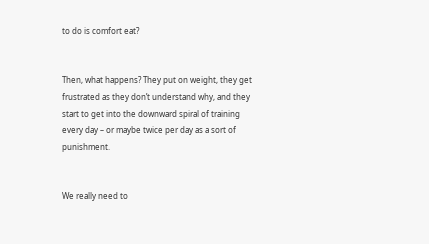to do is comfort eat?


Then, what happens? They put on weight, they get frustrated as they don’t understand why, and they start to get into the downward spiral of training every day – or maybe twice per day as a sort of punishment.


We really need to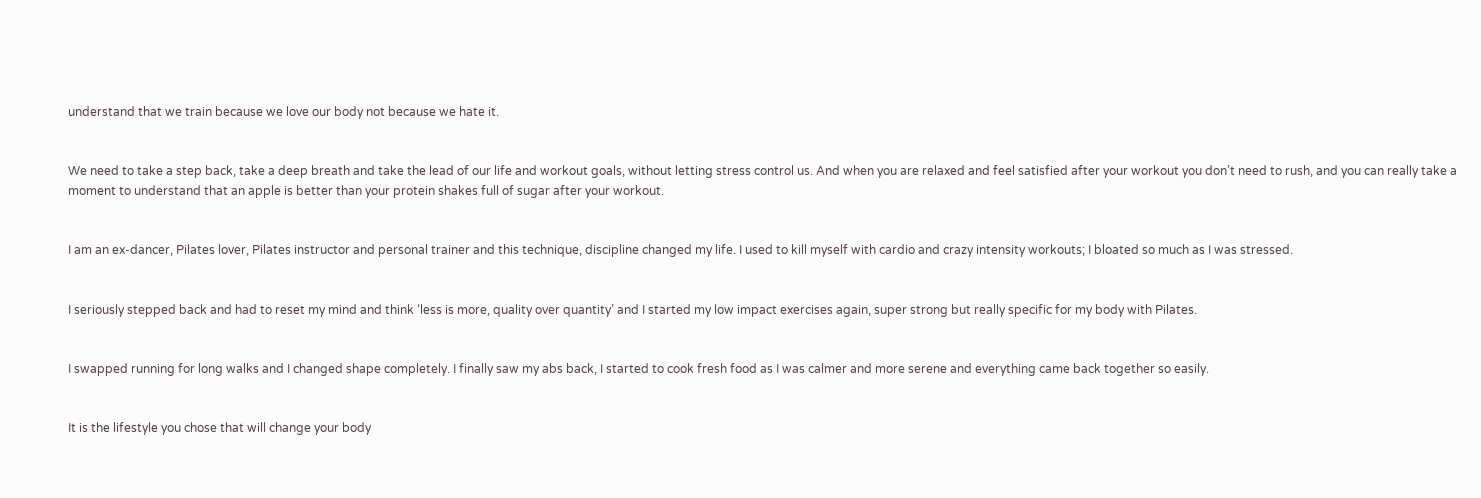understand that we train because we love our body not because we hate it.


We need to take a step back, take a deep breath and take the lead of our life and workout goals, without letting stress control us. And when you are relaxed and feel satisfied after your workout you don’t need to rush, and you can really take a moment to understand that an apple is better than your protein shakes full of sugar after your workout.


I am an ex-dancer, Pilates lover, Pilates instructor and personal trainer and this technique, discipline changed my life. I used to kill myself with cardio and crazy intensity workouts; I bloated so much as I was stressed.


I seriously stepped back and had to reset my mind and think ‘less is more, quality over quantity’ and I started my low impact exercises again, super strong but really specific for my body with Pilates.


I swapped running for long walks and I changed shape completely. I finally saw my abs back, I started to cook fresh food as I was calmer and more serene and everything came back together so easily.


It is the lifestyle you chose that will change your body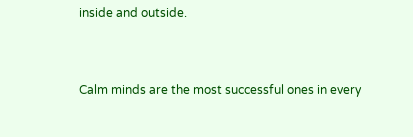inside and outside.


Calm minds are the most successful ones in every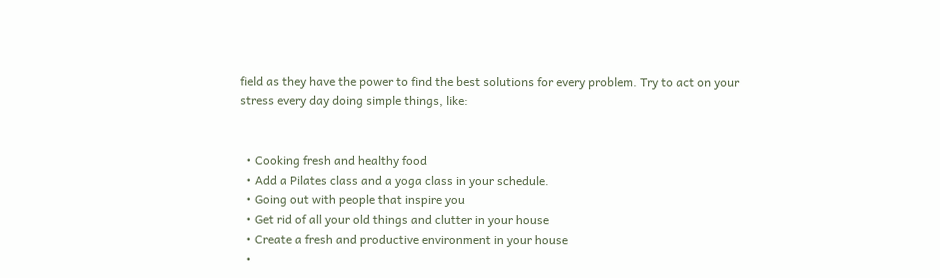field as they have the power to find the best solutions for every problem. Try to act on your stress every day doing simple things, like:


  • Cooking fresh and healthy food
  • Add a Pilates class and a yoga class in your schedule.
  • Going out with people that inspire you
  • Get rid of all your old things and clutter in your house
  • Create a fresh and productive environment in your house
  •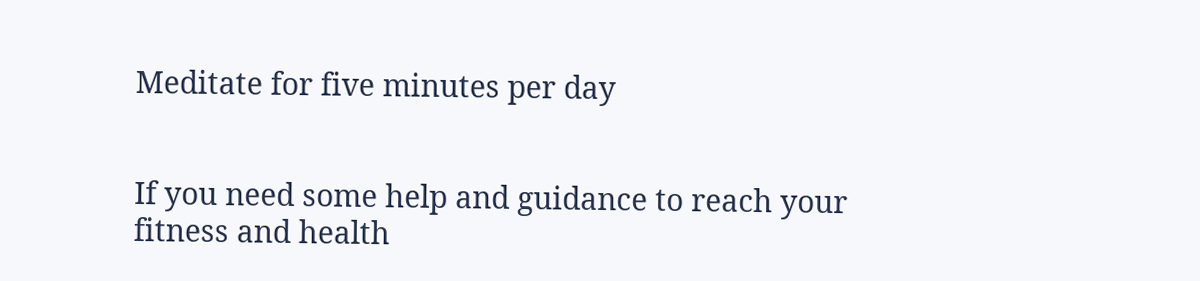Meditate for five minutes per day


If you need some help and guidance to reach your fitness and health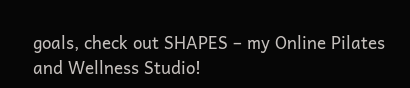goals, check out SHAPES – my Online Pilates and Wellness Studio!